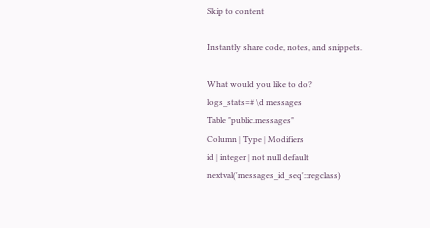Skip to content

Instantly share code, notes, and snippets.

What would you like to do?
logs_stats=# \d messages
Table "public.messages"
Column | Type | Modifiers
id | integer | not null default nextval('messages_id_seq'::regclass)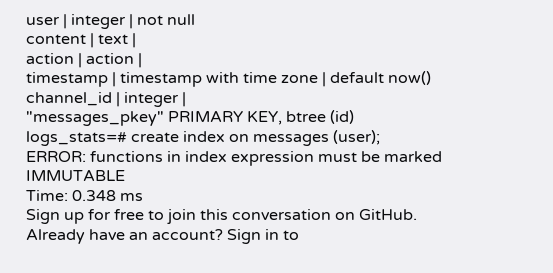user | integer | not null
content | text |
action | action |
timestamp | timestamp with time zone | default now()
channel_id | integer |
"messages_pkey" PRIMARY KEY, btree (id)
logs_stats=# create index on messages (user);
ERROR: functions in index expression must be marked IMMUTABLE
Time: 0.348 ms
Sign up for free to join this conversation on GitHub. Already have an account? Sign in to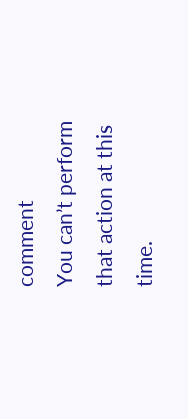comment
You can’t perform that action at this time.